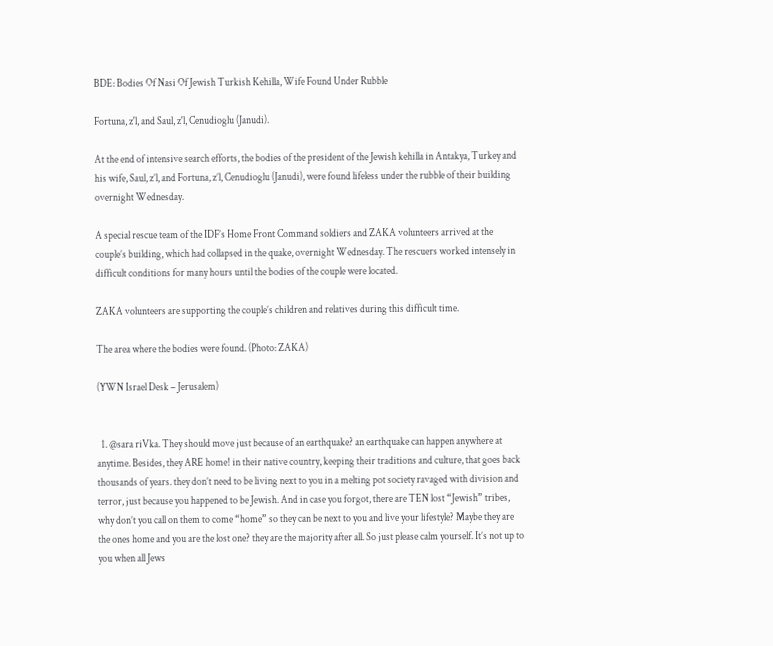BDE: Bodies Of Nasi Of Jewish Turkish Kehilla, Wife Found Under Rubble

Fortuna, z'l, and Saul, z'l, Cenudioglu (Janudi).

At the end of intensive search efforts, the bodies of the president of the Jewish kehilla in Antakya, Turkey and his wife, Saul, z’l, and Fortuna, z’l, Cenudioglu (Janudi), were found lifeless under the rubble of their building overnight Wednesday.

A special rescue team of the IDF’s Home Front Command soldiers and ZAKA volunteers arrived at the couple’s building, which had collapsed in the quake, overnight Wednesday. The rescuers worked intensely in difficult conditions for many hours until the bodies of the couple were located.

ZAKA volunteers are supporting the couple’s children and relatives during this difficult time.

The area where the bodies were found. (Photo: ZAKA)

(YWN Israel Desk – Jerusalem)


  1. @sara riVka. They should move just because of an earthquake? an earthquake can happen anywhere at anytime. Besides, they ARE home! in their native country, keeping their traditions and culture, that goes back thousands of years. they don’t need to be living next to you in a melting pot society ravaged with division and terror, just because you happened to be Jewish. And in case you forgot, there are TEN lost “Jewish” tribes, why don’t you call on them to come “home” so they can be next to you and live your lifestyle? Maybe they are the ones home and you are the lost one? they are the majority after all. So just please calm yourself. It’s not up to you when all Jews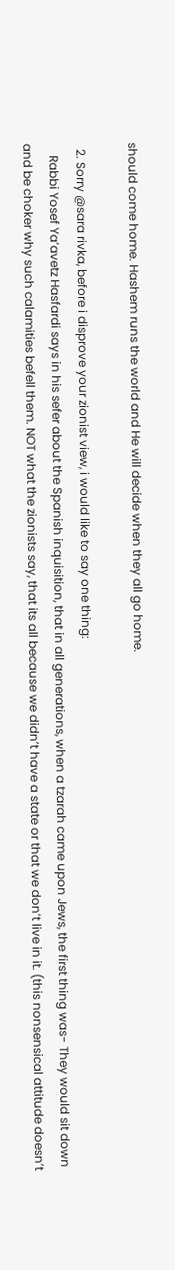should come home. Hashem runs the world and He will decide when they all go home.

  2. Sorry @sara rivka, before i disprove your zionist view, i would like to say one thing:
    Rabbi Yosef Ya’avetz Hasfardi says in his sefer about the Spanish inquisition, that in all generations, when a tzarah came upon Jews, the first thing was- They would sit down and be choker why such calamities befell them. NOT what the zionists say, that its all because we didn’t have a state or that we don’t live in it. (this nonsensical attitude doesn’t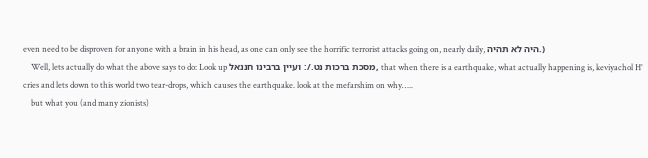even need to be disproven for anyone with a brain in his head, as one can only see the horrific terrorist attacks going on, nearly daily, היה לא תהיה.)
    Well, lets actually do what the above says to do: Look up מסכת ברכות נט./: ועיין ברבינו חננאל, that when there is a earthquake, what actually happening is, keviyachol H’ cries and lets down to this world two tear-drops, which causes the earthquake. look at the mefarshim on why…..
    but what you (and many zionists)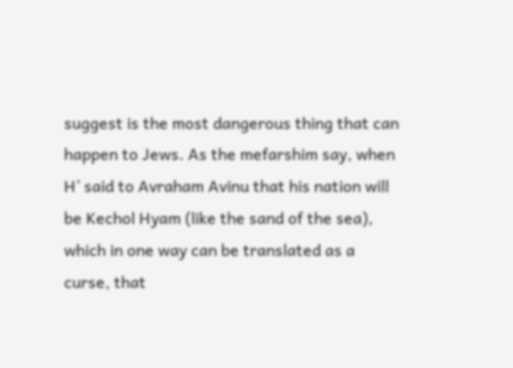suggest is the most dangerous thing that can happen to Jews. As the mefarshim say, when H’ said to Avraham Avinu that his nation will be Kechol Hyam (like the sand of the sea), which in one way can be translated as a curse, that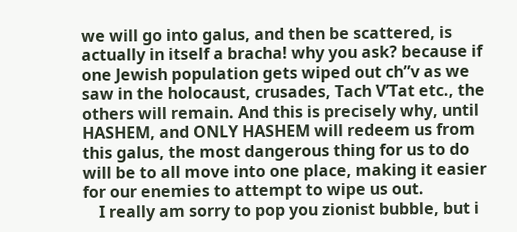we will go into galus, and then be scattered, is actually in itself a bracha! why you ask? because if one Jewish population gets wiped out ch”v as we saw in the holocaust, crusades, Tach V’Tat etc., the others will remain. And this is precisely why, until HASHEM, and ONLY HASHEM will redeem us from this galus, the most dangerous thing for us to do will be to all move into one place, making it easier for our enemies to attempt to wipe us out.
    I really am sorry to pop you zionist bubble, but i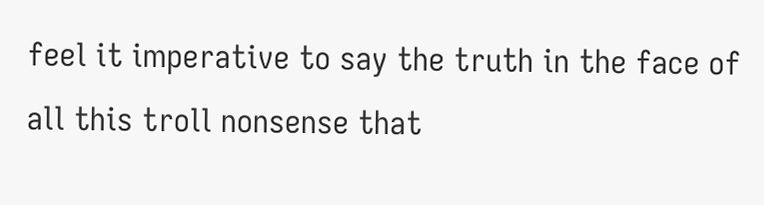feel it imperative to say the truth in the face of all this troll nonsense that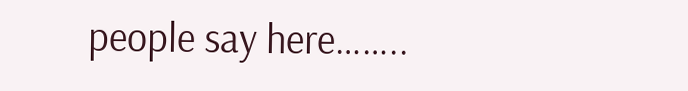people say here……..